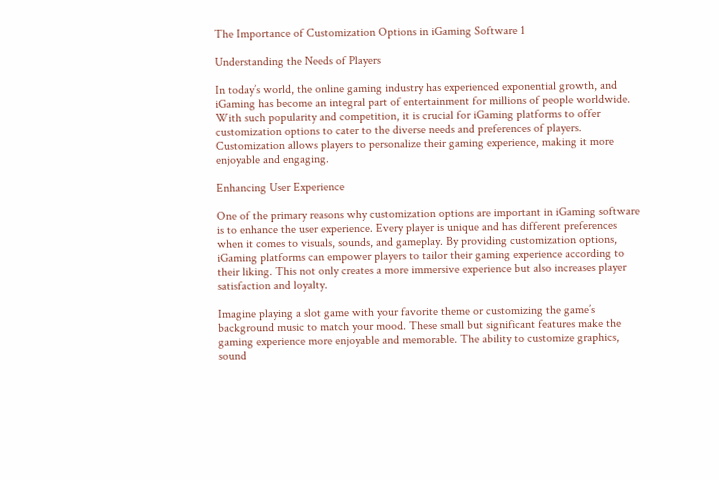The Importance of Customization Options in iGaming Software 1

Understanding the Needs of Players

In today’s world, the online gaming industry has experienced exponential growth, and iGaming has become an integral part of entertainment for millions of people worldwide. With such popularity and competition, it is crucial for iGaming platforms to offer customization options to cater to the diverse needs and preferences of players. Customization allows players to personalize their gaming experience, making it more enjoyable and engaging.

Enhancing User Experience

One of the primary reasons why customization options are important in iGaming software is to enhance the user experience. Every player is unique and has different preferences when it comes to visuals, sounds, and gameplay. By providing customization options, iGaming platforms can empower players to tailor their gaming experience according to their liking. This not only creates a more immersive experience but also increases player satisfaction and loyalty.

Imagine playing a slot game with your favorite theme or customizing the game’s background music to match your mood. These small but significant features make the gaming experience more enjoyable and memorable. The ability to customize graphics, sound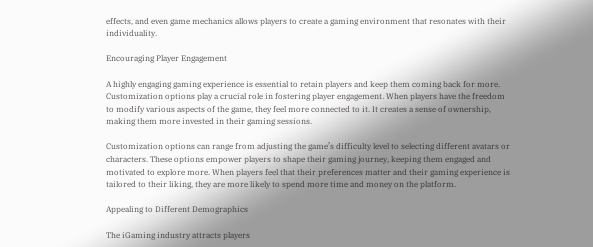effects, and even game mechanics allows players to create a gaming environment that resonates with their individuality.

Encouraging Player Engagement

A highly engaging gaming experience is essential to retain players and keep them coming back for more. Customization options play a crucial role in fostering player engagement. When players have the freedom to modify various aspects of the game, they feel more connected to it. It creates a sense of ownership, making them more invested in their gaming sessions.

Customization options can range from adjusting the game’s difficulty level to selecting different avatars or characters. These options empower players to shape their gaming journey, keeping them engaged and motivated to explore more. When players feel that their preferences matter and their gaming experience is tailored to their liking, they are more likely to spend more time and money on the platform.

Appealing to Different Demographics

The iGaming industry attracts players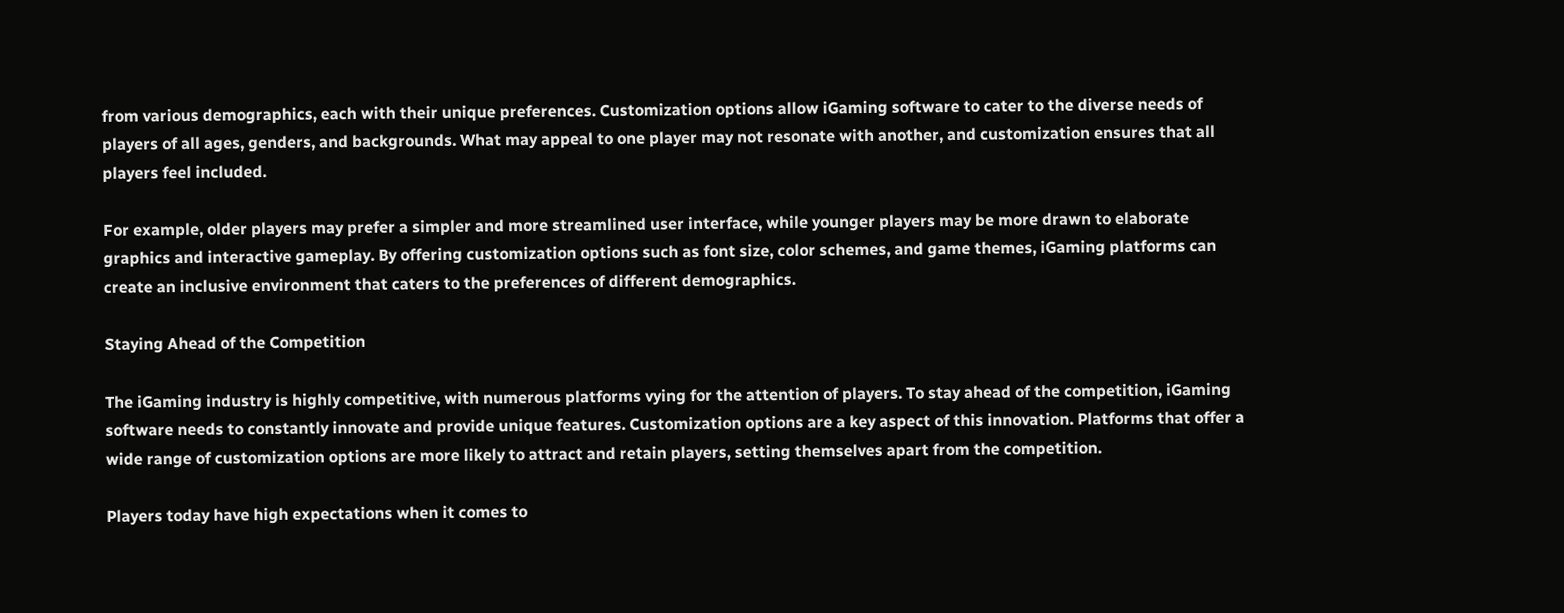from various demographics, each with their unique preferences. Customization options allow iGaming software to cater to the diverse needs of players of all ages, genders, and backgrounds. What may appeal to one player may not resonate with another, and customization ensures that all players feel included.

For example, older players may prefer a simpler and more streamlined user interface, while younger players may be more drawn to elaborate graphics and interactive gameplay. By offering customization options such as font size, color schemes, and game themes, iGaming platforms can create an inclusive environment that caters to the preferences of different demographics.

Staying Ahead of the Competition

The iGaming industry is highly competitive, with numerous platforms vying for the attention of players. To stay ahead of the competition, iGaming software needs to constantly innovate and provide unique features. Customization options are a key aspect of this innovation. Platforms that offer a wide range of customization options are more likely to attract and retain players, setting themselves apart from the competition.

Players today have high expectations when it comes to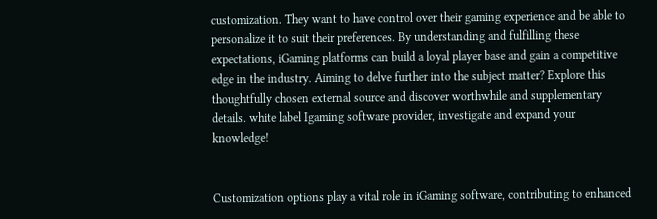customization. They want to have control over their gaming experience and be able to personalize it to suit their preferences. By understanding and fulfilling these expectations, iGaming platforms can build a loyal player base and gain a competitive edge in the industry. Aiming to delve further into the subject matter? Explore this thoughtfully chosen external source and discover worthwhile and supplementary details. white label Igaming software provider, investigate and expand your knowledge!


Customization options play a vital role in iGaming software, contributing to enhanced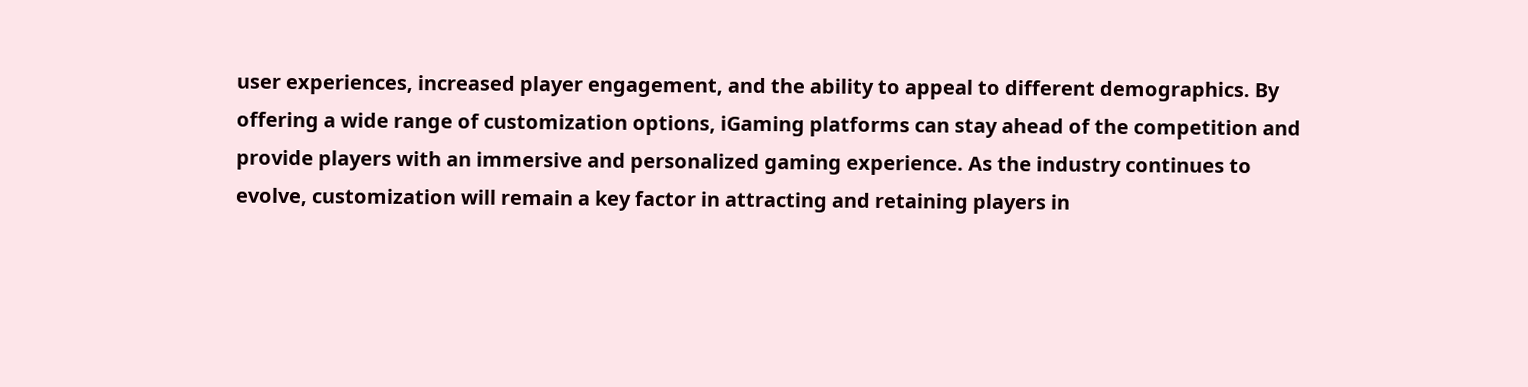user experiences, increased player engagement, and the ability to appeal to different demographics. By offering a wide range of customization options, iGaming platforms can stay ahead of the competition and provide players with an immersive and personalized gaming experience. As the industry continues to evolve, customization will remain a key factor in attracting and retaining players in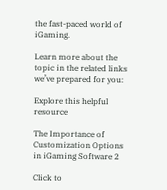the fast-paced world of iGaming.

Learn more about the topic in the related links we’ve prepared for you:

Explore this helpful resource

The Importance of Customization Options in iGaming Software 2

Click to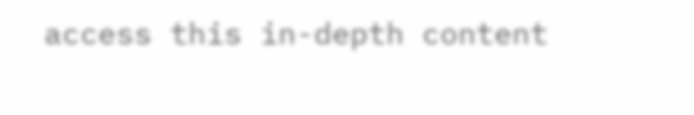access this in-depth content